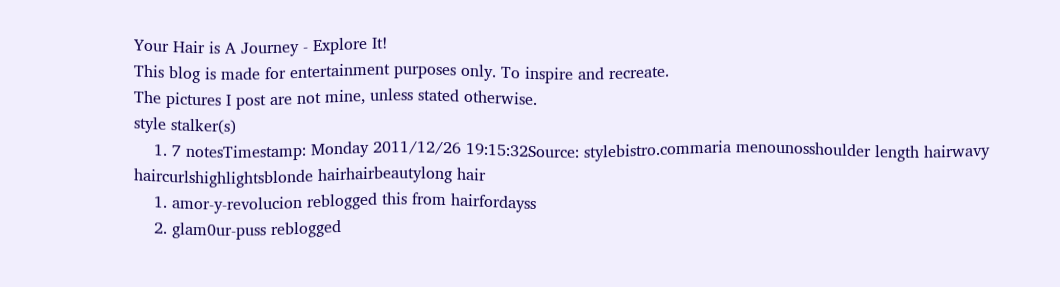Your Hair is A Journey - Explore It!
This blog is made for entertainment purposes only. To inspire and recreate.
The pictures I post are not mine, unless stated otherwise.
style stalker(s)
    1. 7 notesTimestamp: Monday 2011/12/26 19:15:32Source: stylebistro.commaria menounosshoulder length hairwavy haircurlshighlightsblonde hairhairbeautylong hair
    1. amor-y-revolucion reblogged this from hairfordayss
    2. glam0ur-puss reblogged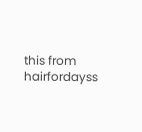this from hairfordayss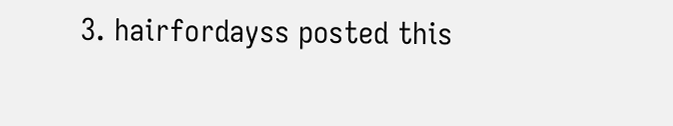3. hairfordayss posted this